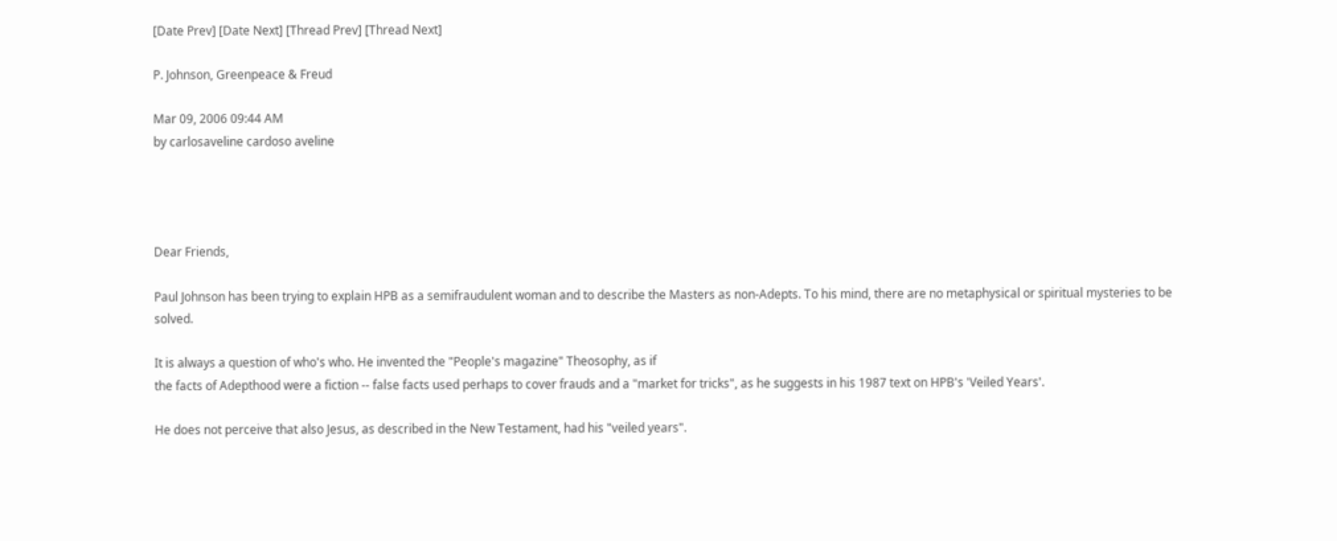[Date Prev] [Date Next] [Thread Prev] [Thread Next]

P. Johnson, Greenpeace & Freud

Mar 09, 2006 09:44 AM
by carlosaveline cardoso aveline




Dear Friends,

Paul Johnson has been trying to explain HPB as a semifraudulent woman and to describe the Masters as non-Adepts. To his mind, there are no metaphysical or spiritual mysteries to be solved.

It is always a question of who's who. He invented the "People's magazine" Theosophy, as if
the facts of Adepthood were a fiction -- false facts used perhaps to cover frauds and a "market for tricks", as he suggests in his 1987 text on HPB's 'Veiled Years'.

He does not perceive that also Jesus, as described in the New Testament, had his "veiled years".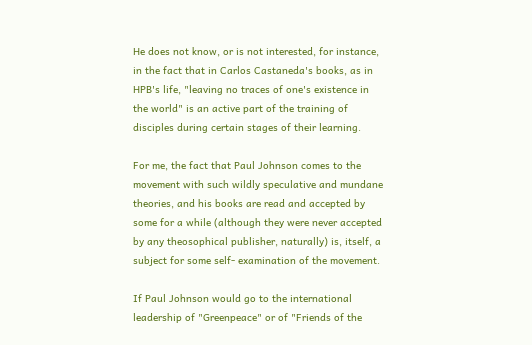He does not know, or is not interested, for instance, in the fact that in Carlos Castaneda's books, as in HPB's life, "leaving no traces of one's existence in the world" is an active part of the training of disciples during certain stages of their learning.

For me, the fact that Paul Johnson comes to the movement with such wildly speculative and mundane theories, and his books are read and accepted by some for a while (although they were never accepted by any theosophical publisher, naturally) is, itself, a subject for some self- examination of the movement.

If Paul Johnson would go to the international leadership of "Greenpeace" or of "Friends of the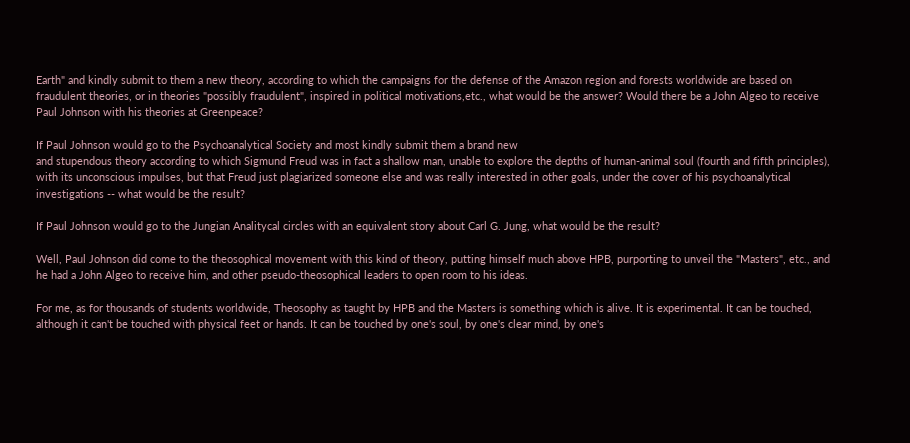Earth" and kindly submit to them a new theory, according to which the campaigns for the defense of the Amazon region and forests worldwide are based on fraudulent theories, or in theories "possibly fraudulent", inspired in political motivations,etc., what would be the answer? Would there be a John Algeo to receive Paul Johnson with his theories at Greenpeace?

If Paul Johnson would go to the Psychoanalytical Society and most kindly submit them a brand new
and stupendous theory according to which Sigmund Freud was in fact a shallow man, unable to explore the depths of human-animal soul (fourth and fifth principles), with its unconscious impulses, but that Freud just plagiarized someone else and was really interested in other goals, under the cover of his psychoanalytical investigations -- what would be the result?

If Paul Johnson would go to the Jungian Analitycal circles with an equivalent story about Carl G. Jung, what would be the result?

Well, Paul Johnson did come to the theosophical movement with this kind of theory, putting himself much above HPB, purporting to unveil the "Masters", etc., and he had a John Algeo to receive him, and other pseudo-theosophical leaders to open room to his ideas.

For me, as for thousands of students worldwide, Theosophy as taught by HPB and the Masters is something which is alive. It is experimental. It can be touched, although it can't be touched with physical feet or hands. It can be touched by one's soul, by one's clear mind, by one's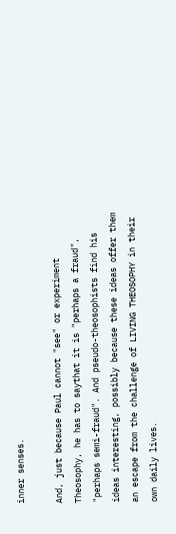inner senses.

And, just because Paul cannot "see" or experiment Theosophy, he has to saythat it is "perhaps a fraud", "perhaps semi-fraud". And pseudo-theosophists find his ideas interesting, possibly because these ideas offer them an escape from the challenge of LIVING THEOSOPHY in their own daily lives.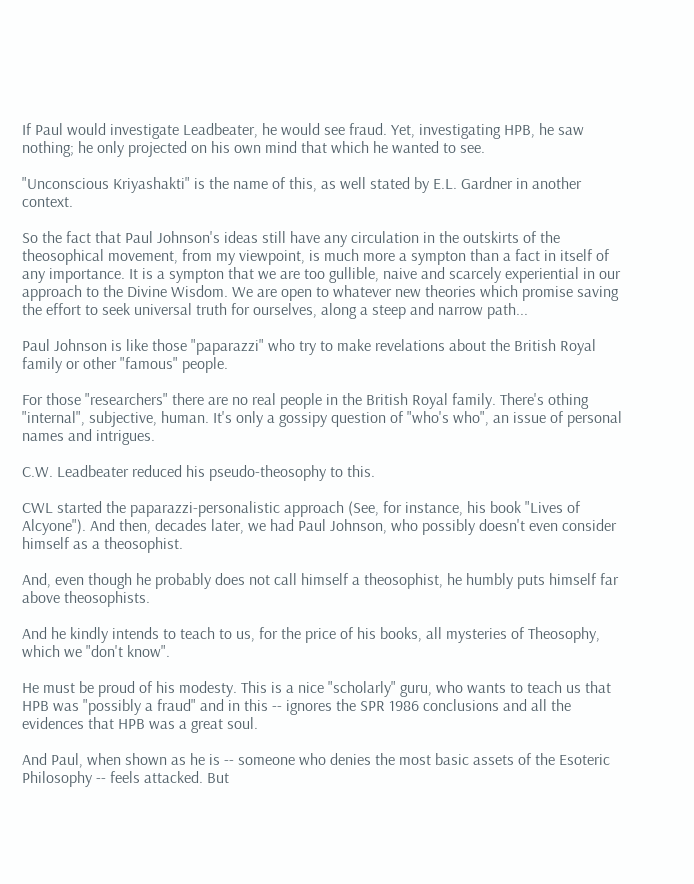If Paul would investigate Leadbeater, he would see fraud. Yet, investigating HPB, he saw nothing; he only projected on his own mind that which he wanted to see.

"Unconscious Kriyashakti" is the name of this, as well stated by E.L. Gardner in another context.

So the fact that Paul Johnson's ideas still have any circulation in the outskirts of the theosophical movement, from my viewpoint, is much more a sympton than a fact in itself of any importance. It is a sympton that we are too gullible, naive and scarcely experiential in our approach to the Divine Wisdom. We are open to whatever new theories which promise saving the effort to seek universal truth for ourselves, along a steep and narrow path...

Paul Johnson is like those "paparazzi" who try to make revelations about the British Royal family or other "famous" people.

For those "researchers" there are no real people in the British Royal family. There's othing "internal", subjective, human. It's only a gossipy question of "who's who", an issue of personal names and intrigues.

C.W. Leadbeater reduced his pseudo-theosophy to this.

CWL started the paparazzi-personalistic approach (See, for instance, his book "Lives of Alcyone"). And then, decades later, we had Paul Johnson, who possibly doesn't even consider himself as a theosophist.

And, even though he probably does not call himself a theosophist, he humbly puts himself far above theosophists.

And he kindly intends to teach to us, for the price of his books, all mysteries of Theosophy, which we "don't know".

He must be proud of his modesty. This is a nice "scholarly" guru, who wants to teach us that HPB was "possibly a fraud" and in this -- ignores the SPR 1986 conclusions and all the evidences that HPB was a great soul.

And Paul, when shown as he is -- someone who denies the most basic assets of the Esoteric Philosophy -- feels attacked. But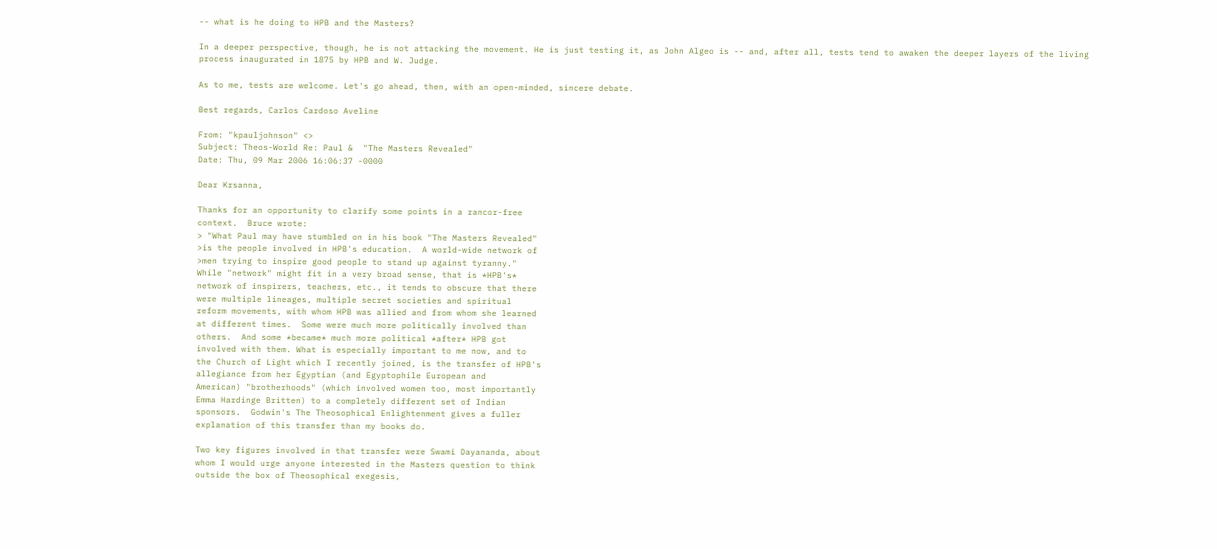-- what is he doing to HPB and the Masters?

In a deeper perspective, though, he is not attacking the movement. He is just testing it, as John Algeo is -- and, after all, tests tend to awaken the deeper layers of the living process inaugurated in 1875 by HPB and W. Judge.

As to me, tests are welcome. Let's go ahead, then, with an open-minded, sincere debate.

Best regards, Carlos Cardoso Aveline

From: "kpauljohnson" <>
Subject: Theos-World Re: Paul &  "The Masters Revealed"
Date: Thu, 09 Mar 2006 16:06:37 -0000

Dear Krsanna,

Thanks for an opportunity to clarify some points in a rancor-free
context.  Bruce wrote:
> "What Paul may have stumbled on in his book "The Masters Revealed"
>is the people involved in HPB's education.  A world-wide network of
>men trying to inspire good people to stand up against tyranny."
While "network" might fit in a very broad sense, that is *HPB's*
network of inspirers, teachers, etc., it tends to obscure that there
were multiple lineages, multiple secret societies and spiritual
reform movements, with whom HPB was allied and from whom she learned
at different times.  Some were much more politically involved than
others.  And some *became* much more political *after* HPB got
involved with them. What is especially important to me now, and to
the Church of Light which I recently joined, is the transfer of HPB's
allegiance from her Egyptian (and Egyptophile European and
American) "brotherhoods" (which involved women too, most importantly
Emma Hardinge Britten) to a completely different set of Indian
sponsors.  Godwin's The Theosophical Enlightenment gives a fuller
explanation of this transfer than my books do.

Two key figures involved in that transfer were Swami Dayananda, about
whom I would urge anyone interested in the Masters question to think
outside the box of Theosophical exegesis,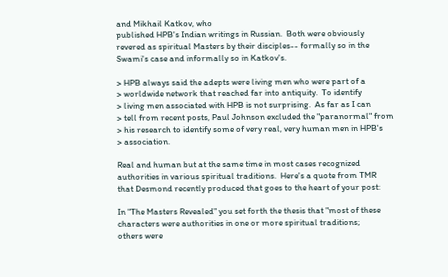and Mikhail Katkov, who
published HPB's Indian writings in Russian.  Both were obviously
revered as spiritual Masters by their disciples-- formally so in the
Swami's case and informally so in Katkov's.

> HPB always said the adepts were living men who were part of a
> worldwide network that reached far into antiquity.  To identify
> living men associated with HPB is not surprising.  As far as I can
> tell from recent posts, Paul Johnson excluded the "paranormal" from
> his research to identify some of very real, very human men in HPB's
> association.

Real and human but at the same time in most cases recognized
authorities in various spiritual traditions.  Here's a quote from TMR
that Desmond recently produced that goes to the heart of your post:

In "The Masters Revealed" you set forth the thesis that "most of these
characters were authorities in one or more spiritual traditions;
others were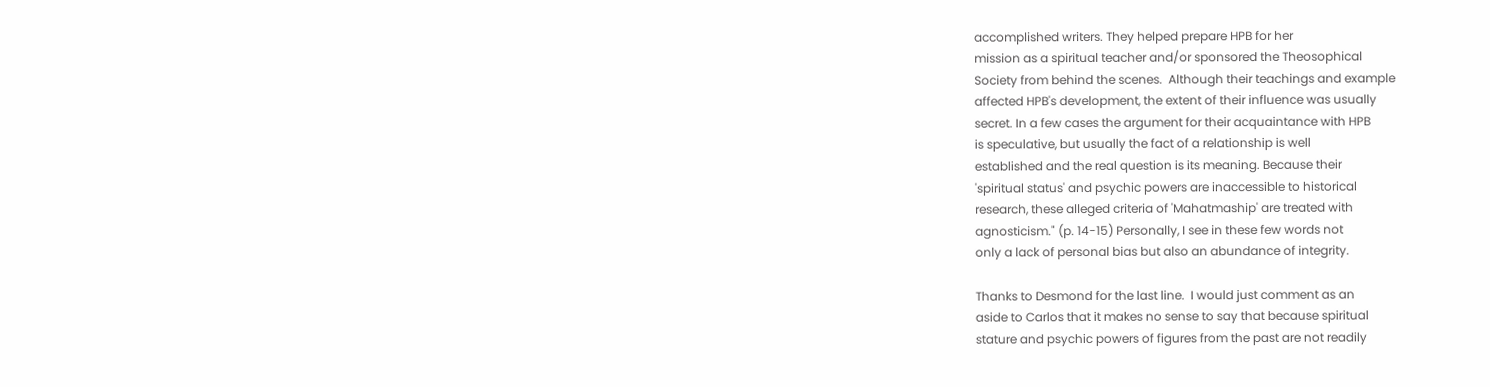accomplished writers. They helped prepare HPB for her
mission as a spiritual teacher and/or sponsored the Theosophical
Society from behind the scenes.  Although their teachings and example
affected HPB's development, the extent of their influence was usually
secret. In a few cases the argument for their acquaintance with HPB
is speculative, but usually the fact of a relationship is well
established and the real question is its meaning. Because their
'spiritual status' and psychic powers are inaccessible to historical
research, these alleged criteria of 'Mahatmaship' are treated with
agnosticism." (p. 14-15) Personally, I see in these few words not
only a lack of personal bias but also an abundance of integrity.

Thanks to Desmond for the last line.  I would just comment as an
aside to Carlos that it makes no sense to say that because spiritual
stature and psychic powers of figures from the past are not readily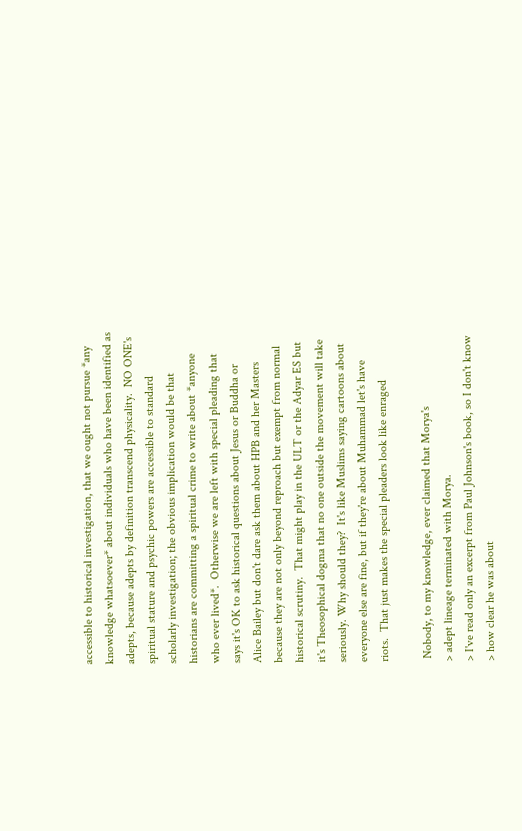accessible to historical investigation, that we ought not pursue *any
knowledge whatsoever* about individuals who have been identified as
adepts, because adepts by definition transcend physicality.  NO ONE's
spiritual stature and psychic powers are accessible to standard
scholarly investigation; the obvious implication would be that
historians are committing a spiritual crime to write about *anyone
who ever lived*.  Otherwise we are left with special pleading that
says it's OK to ask historical questions about Jesus or Buddha or
Alice Bailey but don't dare ask them about HPB and her Masters
because they are not only beyond reproach but exempt from normal
historical scrutiny.  That might play in the ULT or the Adyar ES but
it's Theosophical dogma that no one outside the movement will take
seriously. Why should they?  It's like Muslims saying cartoons about
everyone else are fine, but if they're about Muhammad let's have
riots.  That just makes the special pleaders look like enraged

 Nobody, to my knowledge, ever claimed that Morya's
> adept lineage terminated with Morya.
> I've read only an excerpt from Paul Johnson's book, so I don't know
> how clear he was about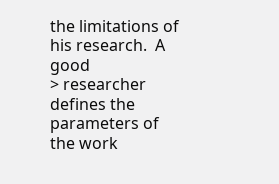the limitations of his research.  A good
> researcher defines the parameters of the work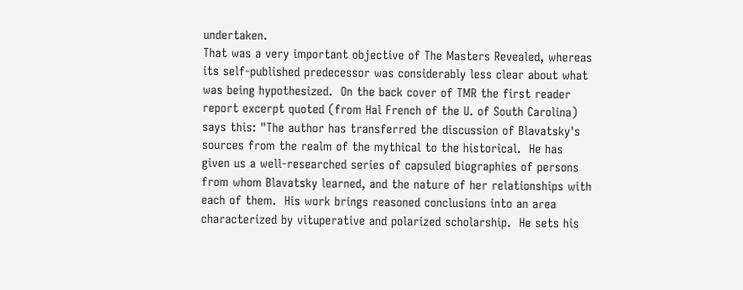undertaken.
That was a very important objective of The Masters Revealed, whereas
its self-published predecessor was considerably less clear about what
was being hypothesized.  On the back cover of TMR the first reader
report excerpt quoted (from Hal French of the U. of South Carolina)
says this: "The author has transferred the discussion of Blavatsky's
sources from the realm of the mythical to the historical.  He has
given us a well-researched series of capsuled biographies of persons
from whom Blavatsky learned, and the nature of her relationships with
each of them.  His work brings reasoned conclusions into an area
characterized by vituperative and polarized scholarship.  He sets his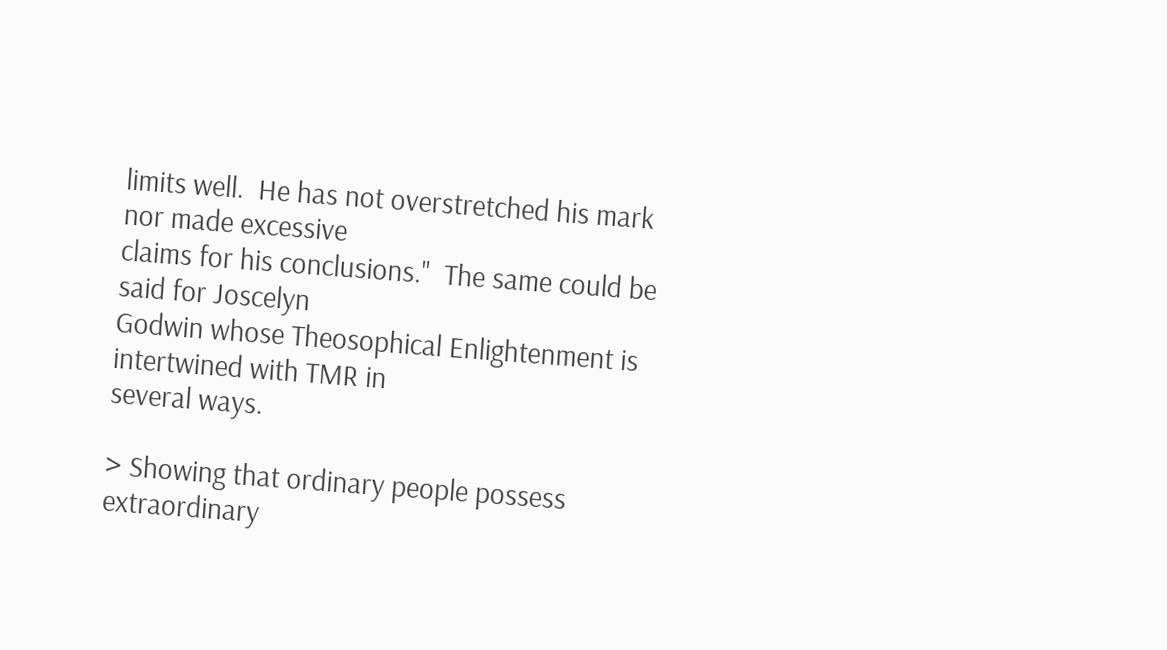limits well.  He has not overstretched his mark nor made excessive
claims for his conclusions."  The same could be said for Joscelyn
Godwin whose Theosophical Enlightenment is intertwined with TMR in
several ways.

> Showing that ordinary people possess extraordinary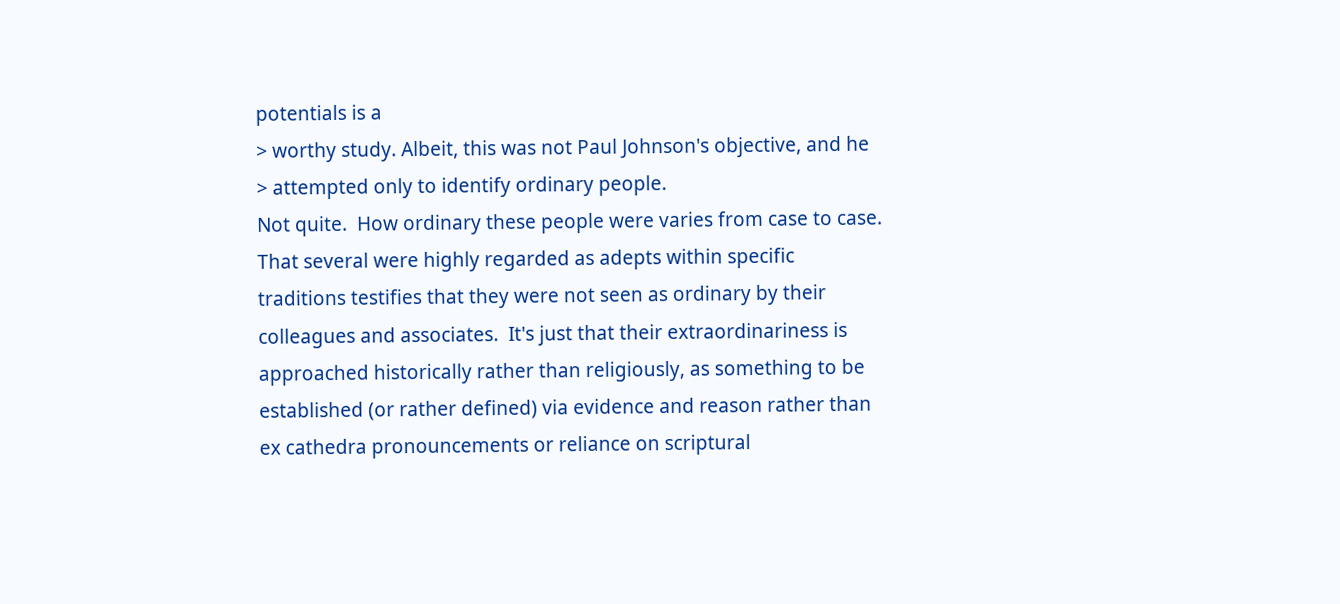potentials is a
> worthy study. Albeit, this was not Paul Johnson's objective, and he
> attempted only to identify ordinary people.
Not quite.  How ordinary these people were varies from case to case.
That several were highly regarded as adepts within specific
traditions testifies that they were not seen as ordinary by their
colleagues and associates.  It's just that their extraordinariness is
approached historically rather than religiously, as something to be
established (or rather defined) via evidence and reason rather than
ex cathedra pronouncements or reliance on scriptural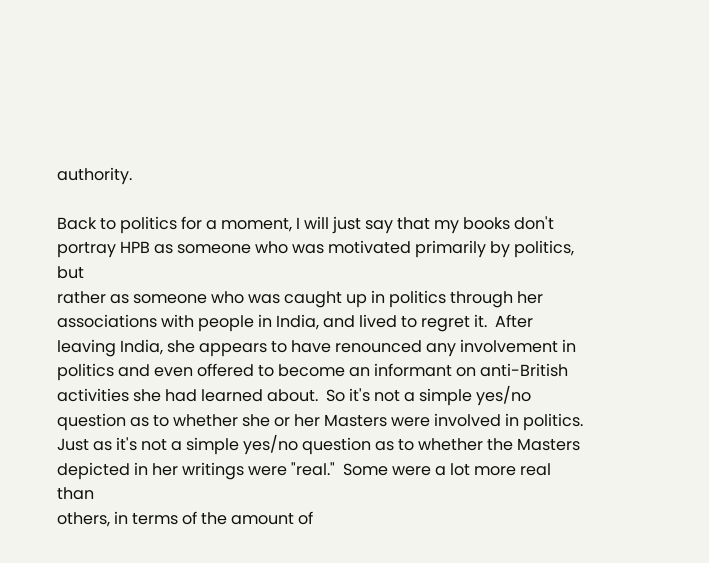authority.

Back to politics for a moment, I will just say that my books don't
portray HPB as someone who was motivated primarily by politics, but
rather as someone who was caught up in politics through her
associations with people in India, and lived to regret it.  After
leaving India, she appears to have renounced any involvement in
politics and even offered to become an informant on anti-British
activities she had learned about.  So it's not a simple yes/no
question as to whether she or her Masters were involved in politics.
Just as it's not a simple yes/no question as to whether the Masters
depicted in her writings were "real."  Some were a lot more real than
others, in terms of the amount of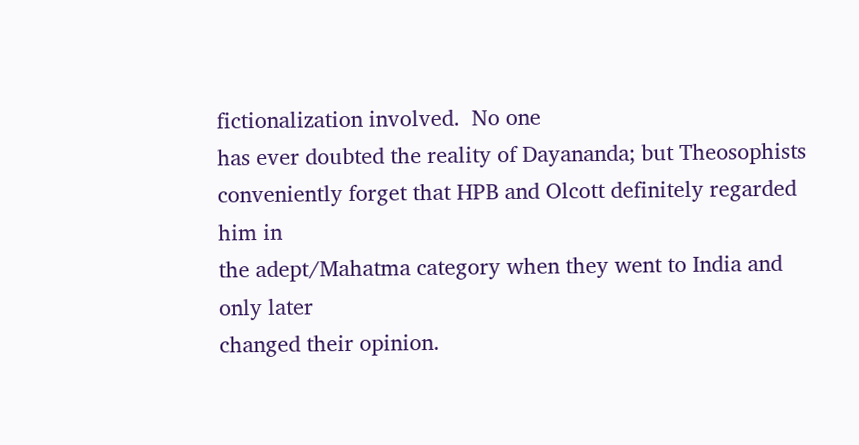fictionalization involved.  No one
has ever doubted the reality of Dayananda; but Theosophists
conveniently forget that HPB and Olcott definitely regarded him in
the adept/Mahatma category when they went to India and only later
changed their opinion.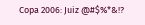Copa 2006: Juiz @#$%*&!?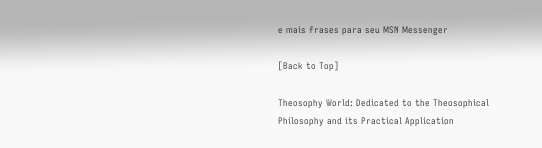e mais frases para seu MSN Messenger

[Back to Top]

Theosophy World: Dedicated to the Theosophical Philosophy and its Practical Application